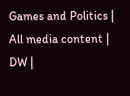Games and Politics | All media content | DW |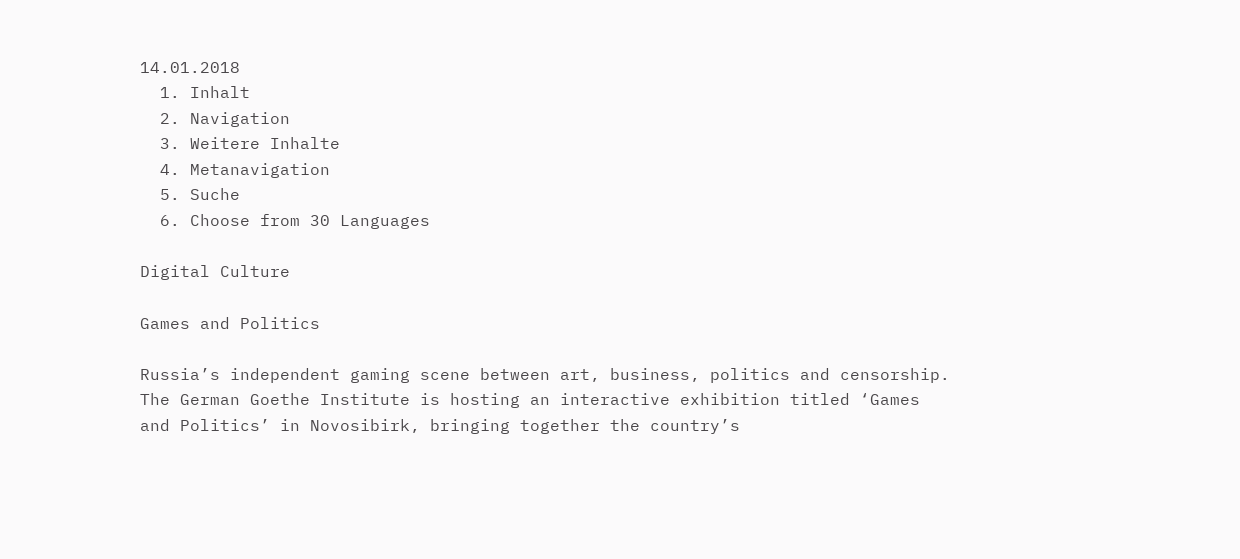14.01.2018
  1. Inhalt
  2. Navigation
  3. Weitere Inhalte
  4. Metanavigation
  5. Suche
  6. Choose from 30 Languages

Digital Culture

Games and Politics

Russia’s independent gaming scene between art, business, politics and censorship. The German Goethe Institute is hosting an interactive exhibition titled ‘Games and Politics’ in Novosibirk, bringing together the country’s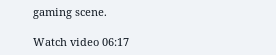gaming scene.

Watch video 06:17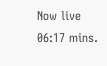Now live
06:17 mins.